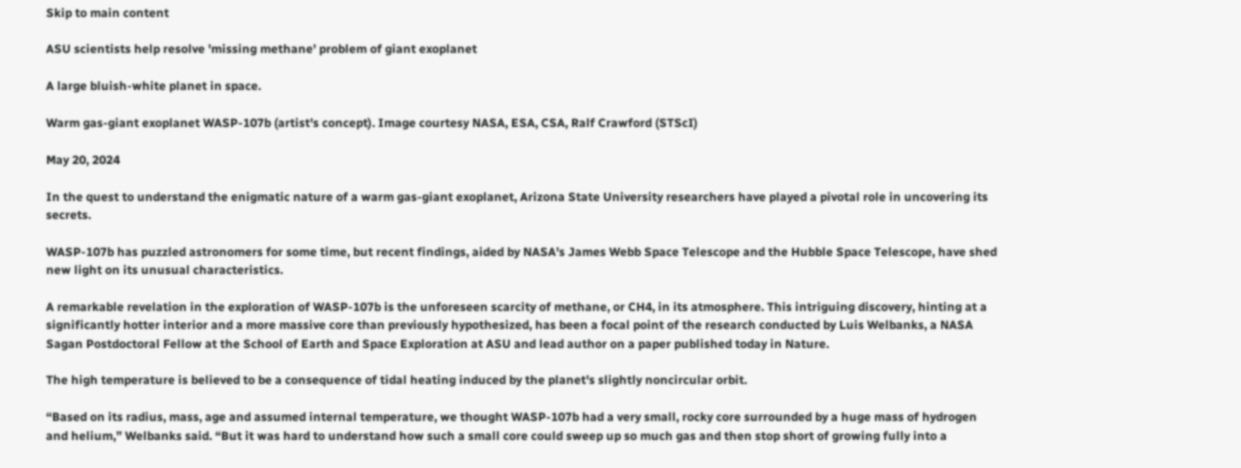Skip to main content

ASU scientists help resolve 'missing methane' problem of giant exoplanet

A large bluish-white planet in space.

Warm gas-giant exoplanet WASP-107b (artist's concept). Image courtesy NASA, ESA, CSA, Ralf Crawford (STScI)

May 20, 2024

In the quest to understand the enigmatic nature of a warm gas-giant exoplanet, Arizona State University researchers have played a pivotal role in uncovering its secrets.

WASP-107b has puzzled astronomers for some time, but recent findings, aided by NASA's James Webb Space Telescope and the Hubble Space Telescope, have shed new light on its unusual characteristics.

A remarkable revelation in the exploration of WASP-107b is the unforeseen scarcity of methane, or CH4, in its atmosphere. This intriguing discovery, hinting at a significantly hotter interior and a more massive core than previously hypothesized, has been a focal point of the research conducted by Luis Welbanks, a NASA Sagan Postdoctoral Fellow at the School of Earth and Space Exploration at ASU and lead author on a paper published today in Nature.

The high temperature is believed to be a consequence of tidal heating induced by the planet's slightly noncircular orbit.

“Based on its radius, mass, age and assumed internal temperature, we thought WASP-107b had a very small, rocky core surrounded by a huge mass of hydrogen and helium,” Welbanks said. “But it was hard to understand how such a small core could sweep up so much gas and then stop short of growing fully into a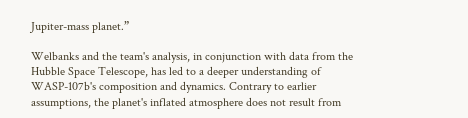Jupiter-mass planet.”

Welbanks and the team's analysis, in conjunction with data from the Hubble Space Telescope, has led to a deeper understanding of WASP-107b's composition and dynamics. Contrary to earlier assumptions, the planet's inflated atmosphere does not result from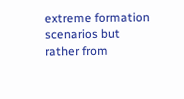extreme formation scenarios but rather from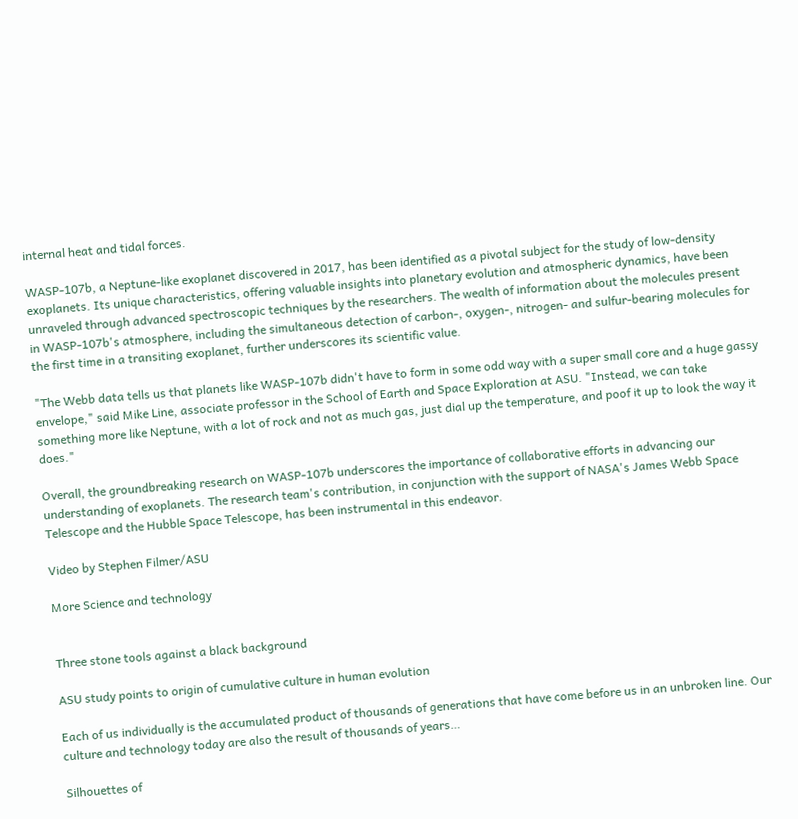internal heat and tidal forces.

WASP-107b, a Neptune-like exoplanet discovered in 2017, has been identified as a pivotal subject for the study of low-density exoplanets. Its unique characteristics, offering valuable insights into planetary evolution and atmospheric dynamics, have been unraveled through advanced spectroscopic techniques by the researchers. The wealth of information about the molecules present in WASP-107b's atmosphere, including the simultaneous detection of carbon-, oxygen-, nitrogen- and sulfur-bearing molecules for the first time in a transiting exoplanet, further underscores its scientific value.

"The Webb data tells us that planets like WASP-107b didn't have to form in some odd way with a super small core and a huge gassy envelope," said Mike Line, associate professor in the School of Earth and Space Exploration at ASU. "Instead, we can take something more like Neptune, with a lot of rock and not as much gas, just dial up the temperature, and poof it up to look the way it does."

Overall, the groundbreaking research on WASP-107b underscores the importance of collaborative efforts in advancing our understanding of exoplanets. The research team's contribution, in conjunction with the support of NASA's James Webb Space Telescope and the Hubble Space Telescope, has been instrumental in this endeavor.

Video by Stephen Filmer/ASU

More Science and technology


Three stone tools against a black background

ASU study points to origin of cumulative culture in human evolution

Each of us individually is the accumulated product of thousands of generations that have come before us in an unbroken line. Our culture and technology today are also the result of thousands of years…

Silhouettes of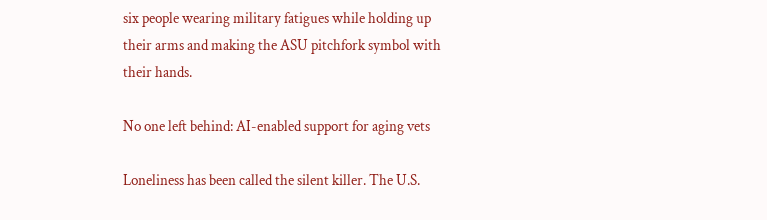six people wearing military fatigues while holding up their arms and making the ASU pitchfork symbol with their hands.

No one left behind: AI-enabled support for aging vets

Loneliness has been called the silent killer. The U.S.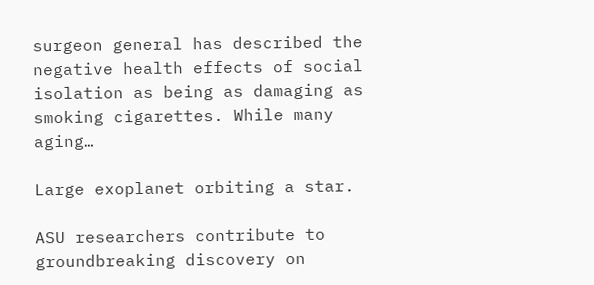surgeon general has described the negative health effects of social isolation as being as damaging as smoking cigarettes. While many aging…

Large exoplanet orbiting a star.

ASU researchers contribute to groundbreaking discovery on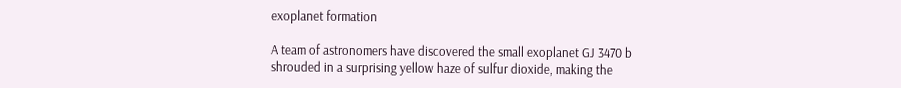exoplanet formation

A team of astronomers have discovered the small exoplanet GJ 3470 b shrouded in a surprising yellow haze of sulfur dioxide, making the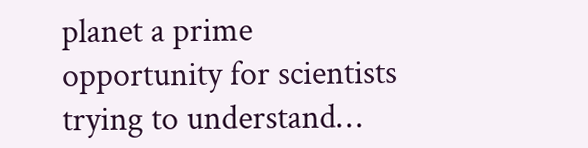planet a prime opportunity for scientists trying to understand…